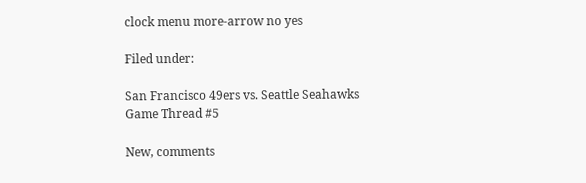clock menu more-arrow no yes

Filed under:

San Francisco 49ers vs. Seattle Seahawks Game Thread #5

New, comments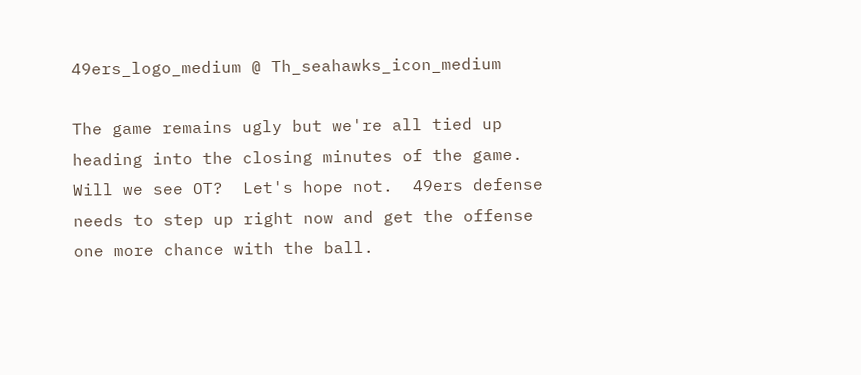49ers_logo_medium @ Th_seahawks_icon_medium

The game remains ugly but we're all tied up heading into the closing minutes of the game.  Will we see OT?  Let's hope not.  49ers defense needs to step up right now and get the offense one more chance with the ball.